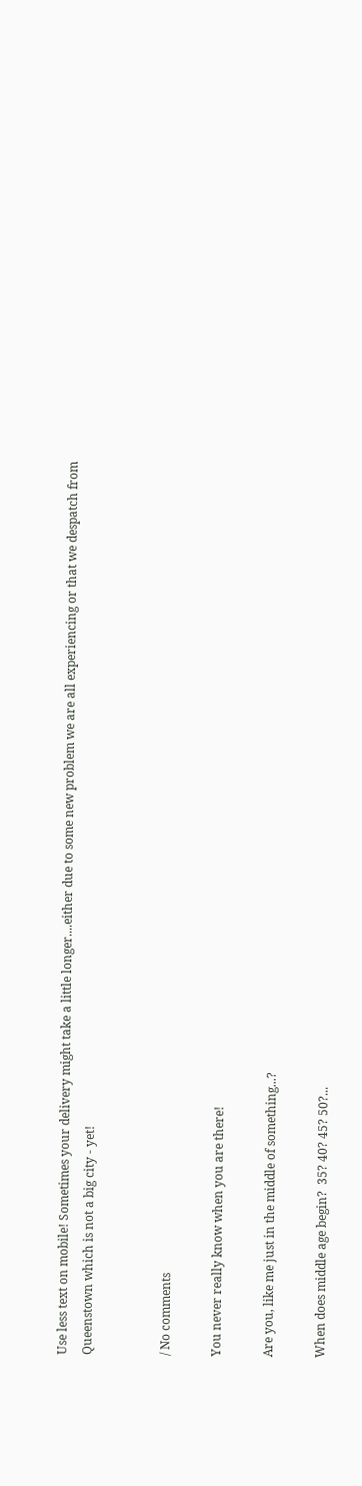Use less text on mobile! Sometimes your delivery might take a little longer....either due to some new problem we are all experiencing or that we despatch from Queenstown which is not a big city - yet!


/ No comments

You never really know when you are there!

Are you, like me just in the middle of something...?

When does middle age begin?  35? 40? 45? 50?...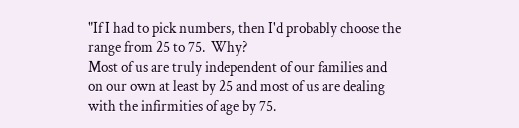"If I had to pick numbers, then I'd probably choose the range from 25 to 75.  Why?
Most of us are truly independent of our families and on our own at least by 25 and most of us are dealing with the infirmities of age by 75.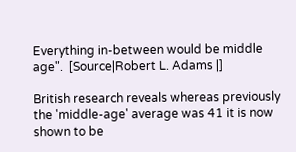Everything in-between would be middle age".  [Source|Robert L. Adams |]

British research reveals whereas previously the 'middle-age' average was 41 it is now shown to be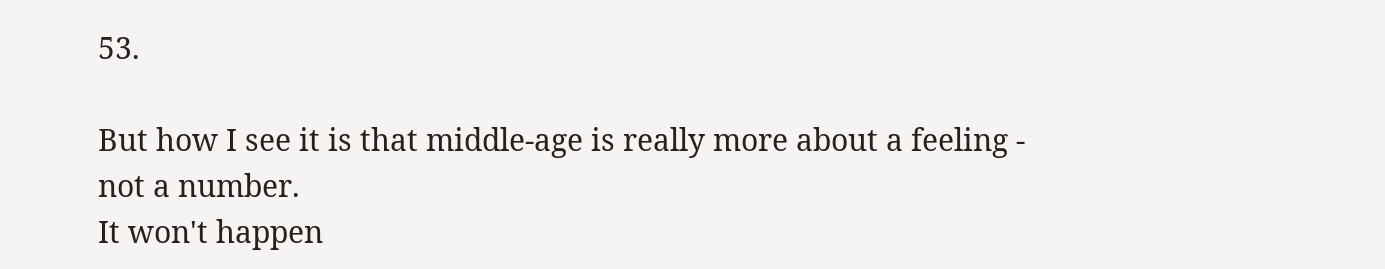53.

But how I see it is that middle-age is really more about a feeling - not a number.
It won't happen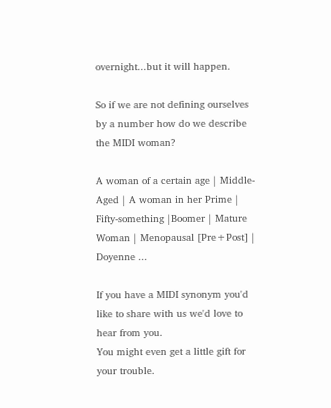overnight...but it will happen.

So if we are not defining ourselves by a number how do we describe the MIDI woman?

A woman of a certain age | Middle-Aged | A woman in her Prime | Fifty-something |Boomer | Mature Woman | Menopausal [Pre+Post] | Doyenne ...

If you have a MIDI synonym you'd like to share with us we'd love to hear from you.
You might even get a little gift for your trouble.